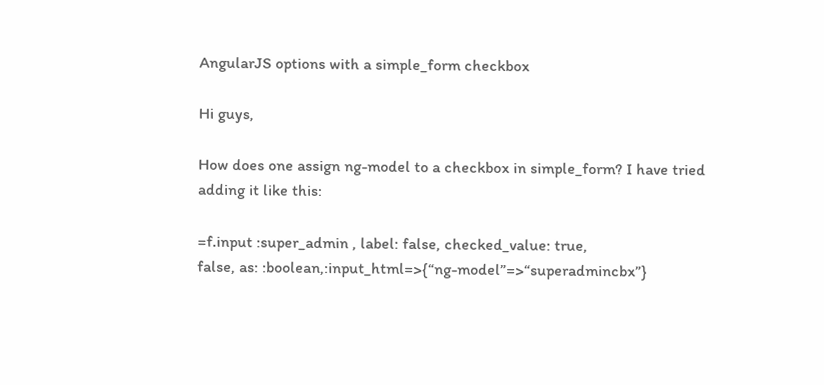AngularJS options with a simple_form checkbox

Hi guys,

How does one assign ng-model to a checkbox in simple_form? I have tried
adding it like this:

=f.input :super_admin , label: false, checked_value: true,
false, as: :boolean,:input_html=>{“ng-model”=>“superadmincbx”}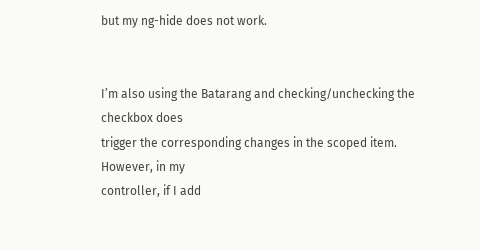but my ng-hide does not work.


I’m also using the Batarang and checking/unchecking the checkbox does
trigger the corresponding changes in the scoped item. However, in my
controller, if I add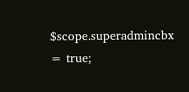$scope.superadmincbx = true;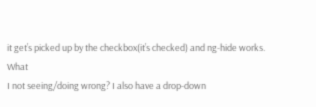it get’s picked up by the checkbox(it’s checked) and ng-hide works. What
I not seeing/doing wrong? I also have a drop-down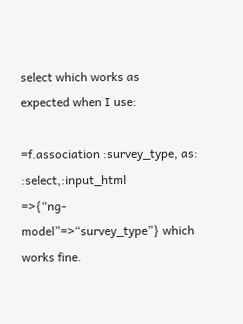select which works as
expected when I use:

=f.association :survey_type, as: :select,:input_html
=>{“ng-model”=>“survey_type”} which works fine.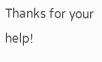Thanks for your help!